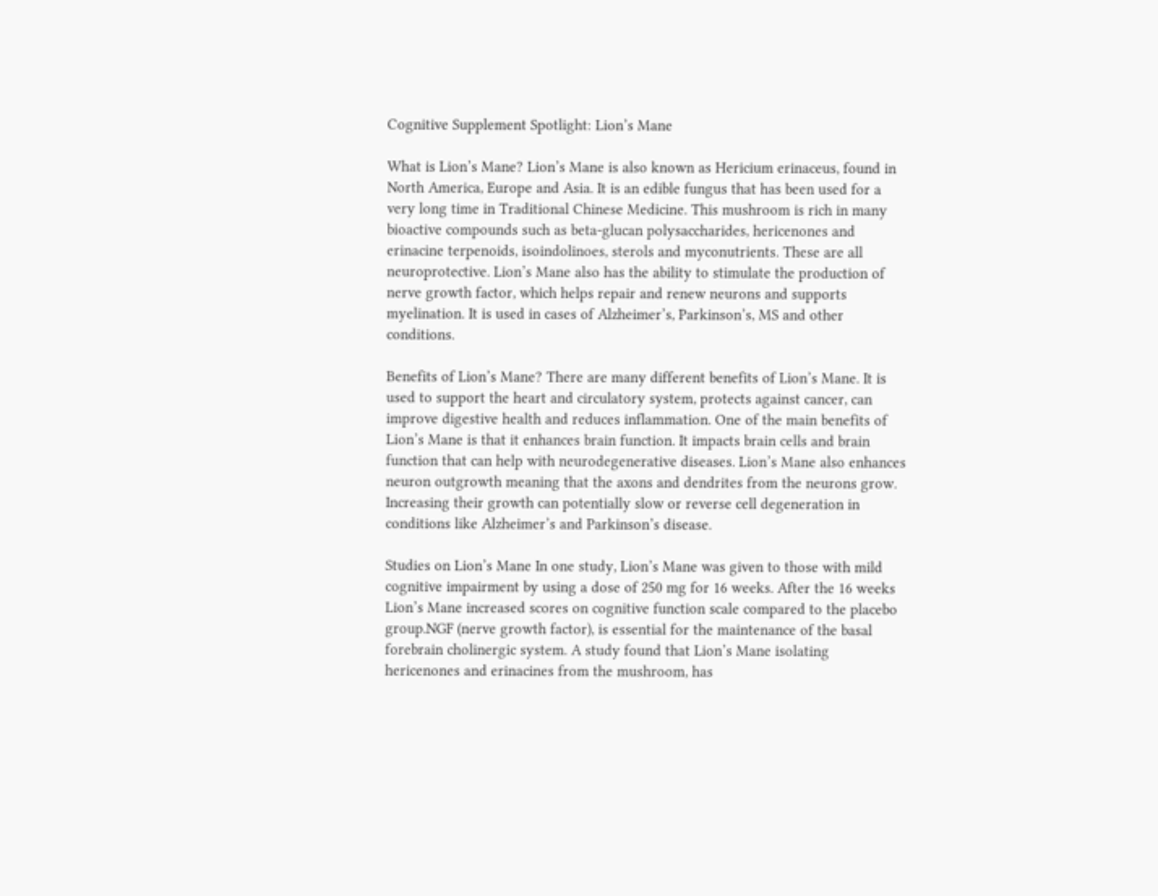Cognitive Supplement Spotlight: Lion’s Mane

What is Lion’s Mane? Lion’s Mane is also known as Hericium erinaceus, found in North America, Europe and Asia. It is an edible fungus that has been used for a very long time in Traditional Chinese Medicine. This mushroom is rich in many bioactive compounds such as beta-glucan polysaccharides, hericenones and erinacine terpenoids, isoindolinoes, sterols and myconutrients. These are all neuroprotective. Lion’s Mane also has the ability to stimulate the production of nerve growth factor, which helps repair and renew neurons and supports myelination. It is used in cases of Alzheimer’s, Parkinson’s, MS and other conditions.

Benefits of Lion’s Mane? There are many different benefits of Lion’s Mane. It is used to support the heart and circulatory system, protects against cancer, can improve digestive health and reduces inflammation. One of the main benefits of Lion’s Mane is that it enhances brain function. It impacts brain cells and brain function that can help with neurodegenerative diseases. Lion’s Mane also enhances neuron outgrowth meaning that the axons and dendrites from the neurons grow. Increasing their growth can potentially slow or reverse cell degeneration in conditions like Alzheimer’s and Parkinson’s disease.

Studies on Lion’s Mane In one study, Lion’s Mane was given to those with mild cognitive impairment by using a dose of 250 mg for 16 weeks. After the 16 weeks Lion’s Mane increased scores on cognitive function scale compared to the placebo group.NGF (nerve growth factor), is essential for the maintenance of the basal forebrain cholinergic system. A study found that Lion’s Mane isolating hericenones and erinacines from the mushroom, has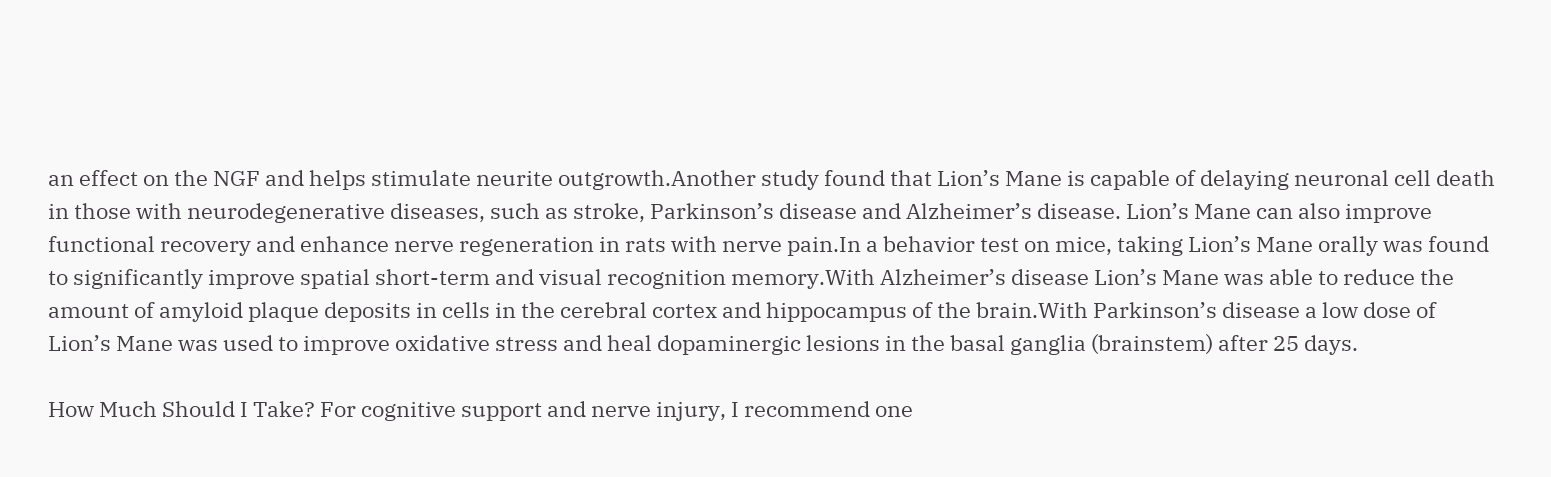an effect on the NGF and helps stimulate neurite outgrowth.Another study found that Lion’s Mane is capable of delaying neuronal cell death in those with neurodegenerative diseases, such as stroke, Parkinson’s disease and Alzheimer’s disease. Lion’s Mane can also improve functional recovery and enhance nerve regeneration in rats with nerve pain.In a behavior test on mice, taking Lion’s Mane orally was found to significantly improve spatial short-term and visual recognition memory.With Alzheimer’s disease Lion’s Mane was able to reduce the amount of amyloid plaque deposits in cells in the cerebral cortex and hippocampus of the brain.With Parkinson’s disease a low dose of Lion’s Mane was used to improve oxidative stress and heal dopaminergic lesions in the basal ganglia (brainstem) after 25 days.

How Much Should I Take? For cognitive support and nerve injury, I recommend one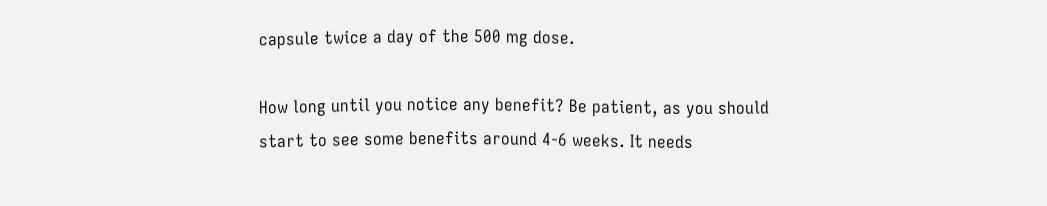capsule twice a day of the 500 mg dose.

How long until you notice any benefit? Be patient, as you should start to see some benefits around 4-6 weeks. It needs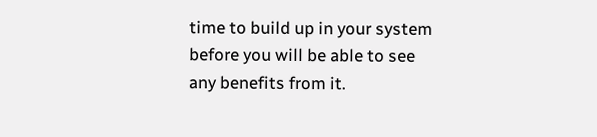time to build up in your system before you will be able to see any benefits from it.